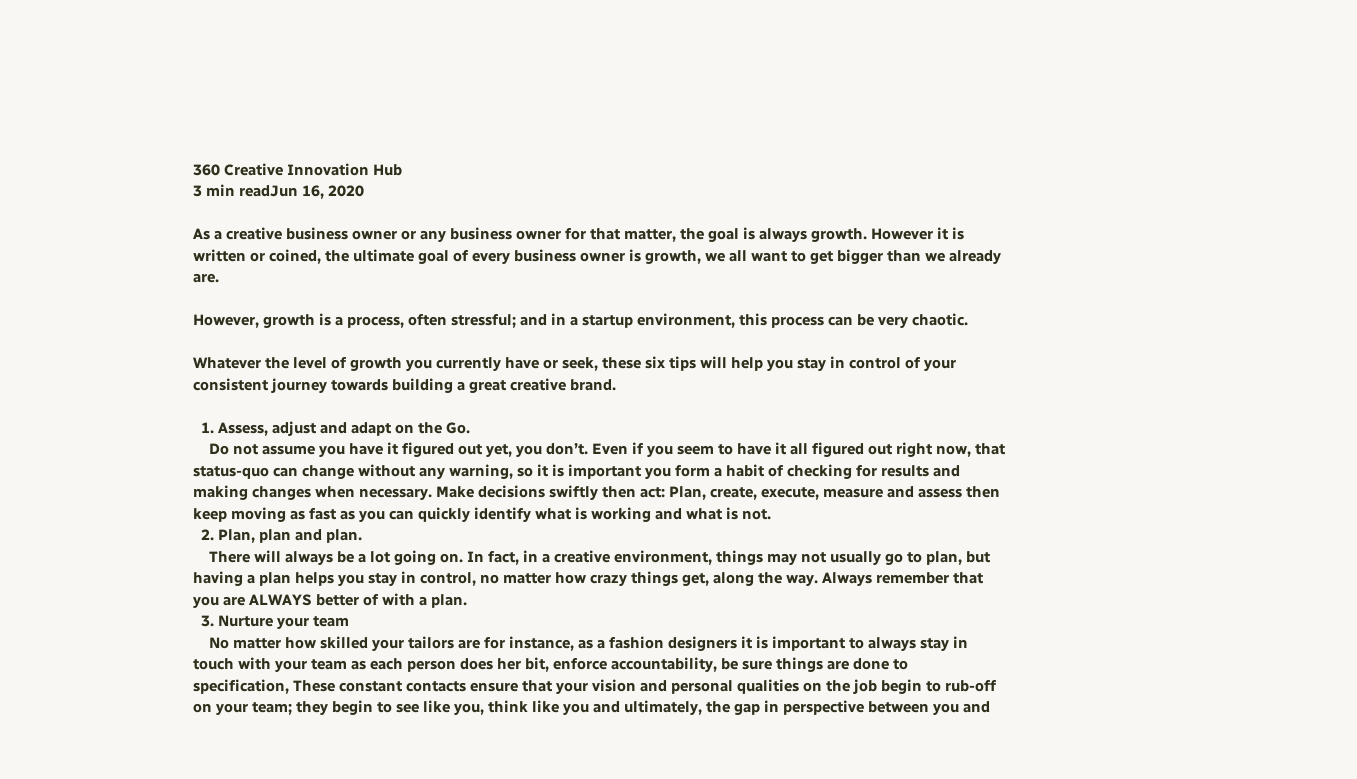360 Creative Innovation Hub
3 min readJun 16, 2020

As a creative business owner or any business owner for that matter, the goal is always growth. However it is written or coined, the ultimate goal of every business owner is growth, we all want to get bigger than we already are.

However, growth is a process, often stressful; and in a startup environment, this process can be very chaotic.

Whatever the level of growth you currently have or seek, these six tips will help you stay in control of your consistent journey towards building a great creative brand.

  1. Assess, adjust and adapt on the Go.
    Do not assume you have it figured out yet, you don’t. Even if you seem to have it all figured out right now, that status-quo can change without any warning, so it is important you form a habit of checking for results and making changes when necessary. Make decisions swiftly then act: Plan, create, execute, measure and assess then keep moving as fast as you can quickly identify what is working and what is not.
  2. Plan, plan and plan.
    There will always be a lot going on. In fact, in a creative environment, things may not usually go to plan, but having a plan helps you stay in control, no matter how crazy things get, along the way. Always remember that you are ALWAYS better of with a plan.
  3. Nurture your team
    No matter how skilled your tailors are for instance, as a fashion designers it is important to always stay in touch with your team as each person does her bit, enforce accountability, be sure things are done to specification, These constant contacts ensure that your vision and personal qualities on the job begin to rub-off on your team; they begin to see like you, think like you and ultimately, the gap in perspective between you and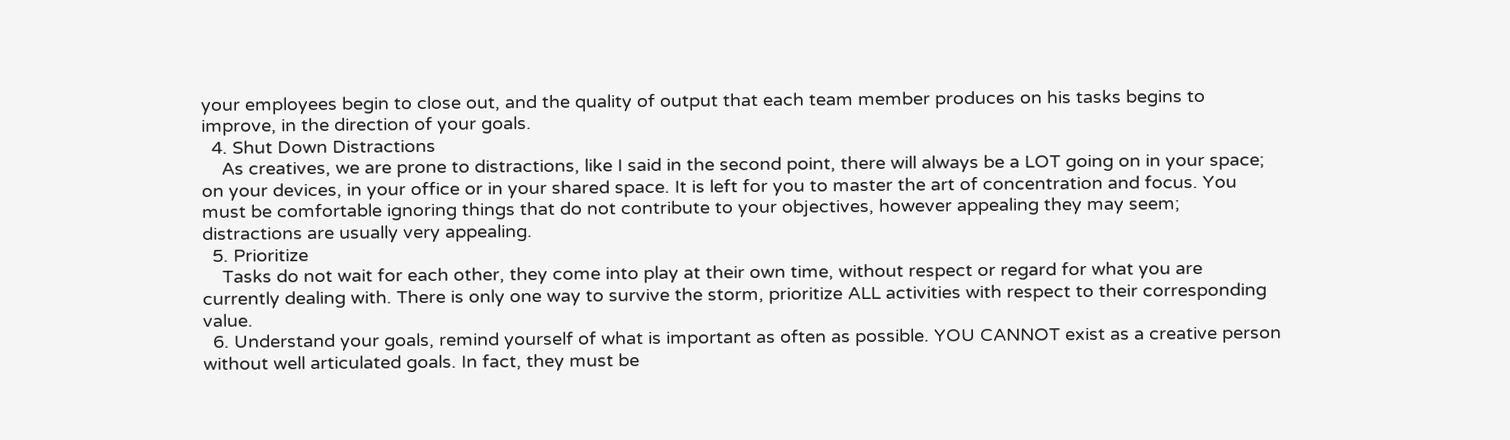your employees begin to close out, and the quality of output that each team member produces on his tasks begins to improve, in the direction of your goals.
  4. Shut Down Distractions
    As creatives, we are prone to distractions, like I said in the second point, there will always be a LOT going on in your space; on your devices, in your office or in your shared space. It is left for you to master the art of concentration and focus. You must be comfortable ignoring things that do not contribute to your objectives, however appealing they may seem; distractions are usually very appealing.
  5. Prioritize
    Tasks do not wait for each other, they come into play at their own time, without respect or regard for what you are currently dealing with. There is only one way to survive the storm, prioritize ALL activities with respect to their corresponding value.
  6. Understand your goals, remind yourself of what is important as often as possible. YOU CANNOT exist as a creative person without well articulated goals. In fact, they must be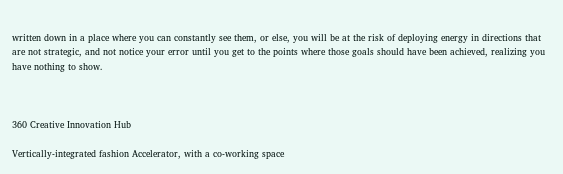written down in a place where you can constantly see them, or else, you will be at the risk of deploying energy in directions that are not strategic, and not notice your error until you get to the points where those goals should have been achieved, realizing you have nothing to show.



360 Creative Innovation Hub

Vertically-integrated fashion Accelerator, with a co-working space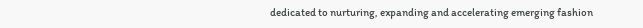dedicated to nurturing, expanding and accelerating emerging fashion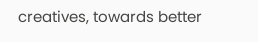creatives, towards better